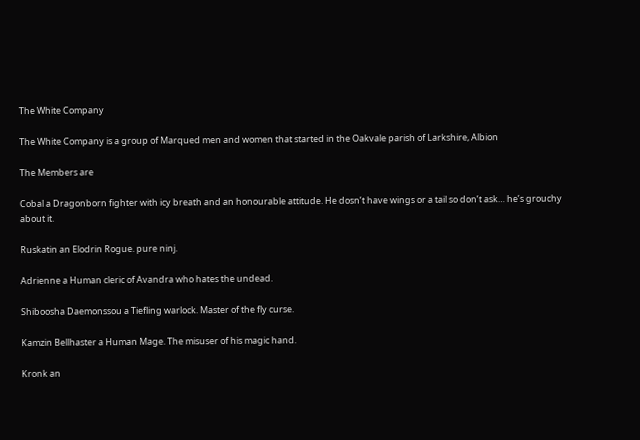The White Company

The White Company is a group of Marqued men and women that started in the Oakvale parish of Larkshire, Albion

The Members are

Cobal a Dragonborn fighter with icy breath and an honourable attitude. He dosn’t have wings or a tail so don’t ask… he’s grouchy about it.

Ruskatin an Elodrin Rogue. pure ninj.

Adrienne a Human cleric of Avandra who hates the undead.

Shiboosha Daemonssou a Tiefling warlock. Master of the fly curse.

Kamzin Bellhaster a Human Mage. The misuser of his magic hand.

Kronk an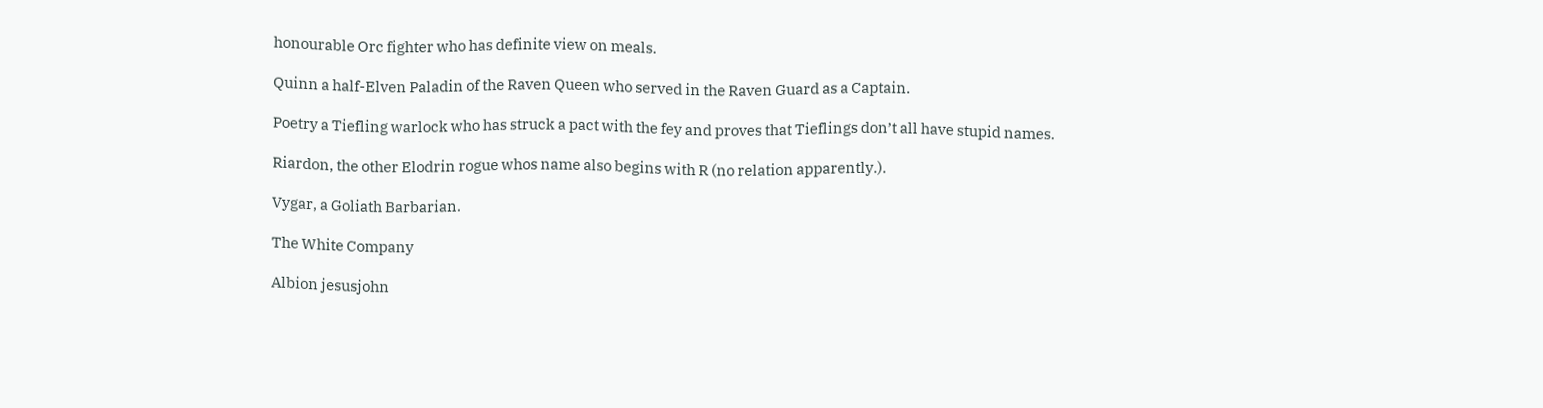honourable Orc fighter who has definite view on meals.

Quinn a half-Elven Paladin of the Raven Queen who served in the Raven Guard as a Captain.

Poetry a Tiefling warlock who has struck a pact with the fey and proves that Tieflings don’t all have stupid names.

Riardon, the other Elodrin rogue whos name also begins with R (no relation apparently.).

Vygar, a Goliath Barbarian.

The White Company

Albion jesusjohn